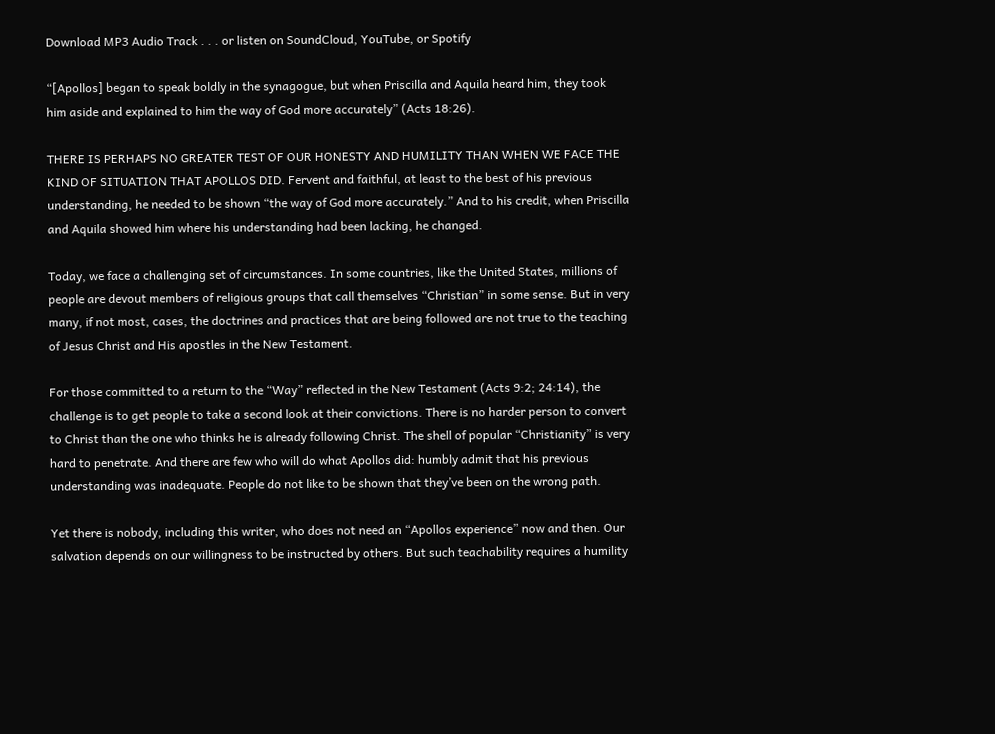Download MP3 Audio Track . . . or listen on SoundCloud, YouTube, or Spotify

“[Apollos] began to speak boldly in the synagogue, but when Priscilla and Aquila heard him, they took him aside and explained to him the way of God more accurately” (Acts 18:26).

THERE IS PERHAPS NO GREATER TEST OF OUR HONESTY AND HUMILITY THAN WHEN WE FACE THE KIND OF SITUATION THAT APOLLOS DID. Fervent and faithful, at least to the best of his previous understanding, he needed to be shown “the way of God more accurately.” And to his credit, when Priscilla and Aquila showed him where his understanding had been lacking, he changed.

Today, we face a challenging set of circumstances. In some countries, like the United States, millions of people are devout members of religious groups that call themselves “Christian” in some sense. But in very many, if not most, cases, the doctrines and practices that are being followed are not true to the teaching of Jesus Christ and His apostles in the New Testament.

For those committed to a return to the “Way” reflected in the New Testament (Acts 9:2; 24:14), the challenge is to get people to take a second look at their convictions. There is no harder person to convert to Christ than the one who thinks he is already following Christ. The shell of popular “Christianity” is very hard to penetrate. And there are few who will do what Apollos did: humbly admit that his previous understanding was inadequate. People do not like to be shown that they’ve been on the wrong path.

Yet there is nobody, including this writer, who does not need an “Apollos experience” now and then. Our salvation depends on our willingness to be instructed by others. But such teachability requires a humility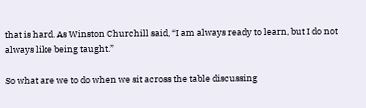that is hard. As Winston Churchill said, “I am always ready to learn, but I do not always like being taught.”

So what are we to do when we sit across the table discussing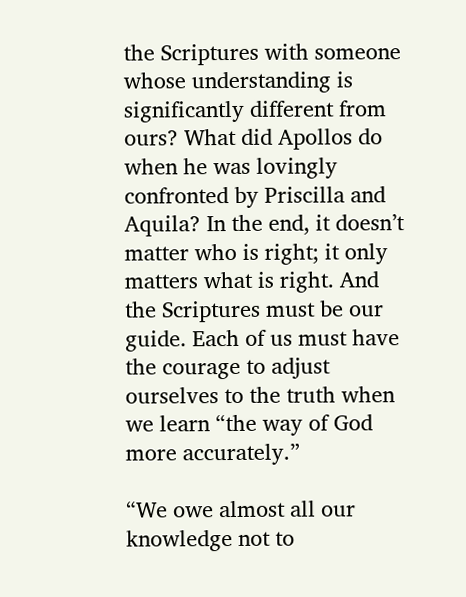the Scriptures with someone whose understanding is significantly different from ours? What did Apollos do when he was lovingly confronted by Priscilla and Aquila? In the end, it doesn’t matter who is right; it only matters what is right. And the Scriptures must be our guide. Each of us must have the courage to adjust ourselves to the truth when we learn “the way of God more accurately.”

“We owe almost all our knowledge not to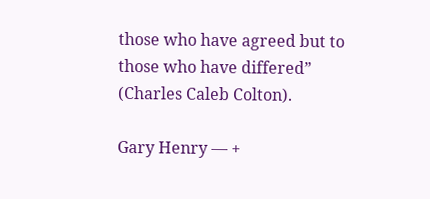those who have agreed but to those who have differed” (Charles Caleb Colton).

Gary Henry — +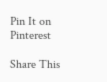Pin It on Pinterest

Share This